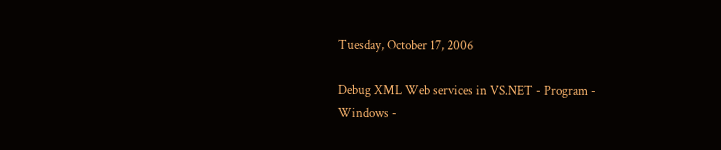Tuesday, October 17, 2006

Debug XML Web services in VS.NET - Program - Windows -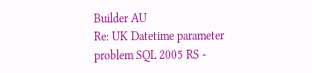Builder AU
Re: UK Datetime parameter problem SQL 2005 RS -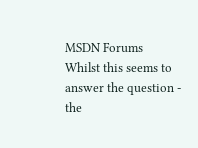MSDN Forums
Whilst this seems to answer the question - the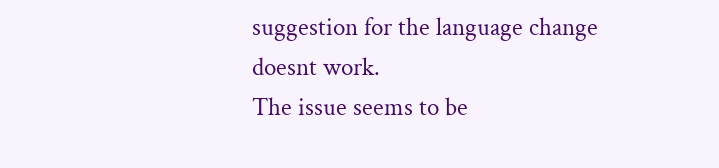suggestion for the language change doesnt work.
The issue seems to be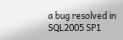a bug resolved in SQL2005 SP1